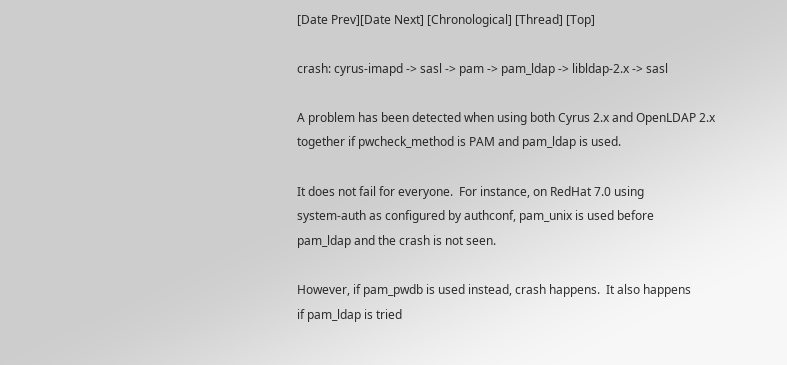[Date Prev][Date Next] [Chronological] [Thread] [Top]

crash: cyrus-imapd -> sasl -> pam -> pam_ldap -> libldap-2.x -> sasl

A problem has been detected when using both Cyrus 2.x and OpenLDAP 2.x
together if pwcheck_method is PAM and pam_ldap is used.

It does not fail for everyone.  For instance, on RedHat 7.0 using
system-auth as configured by authconf, pam_unix is used before
pam_ldap and the crash is not seen.

However, if pam_pwdb is used instead, crash happens.  It also happens
if pam_ldap is tried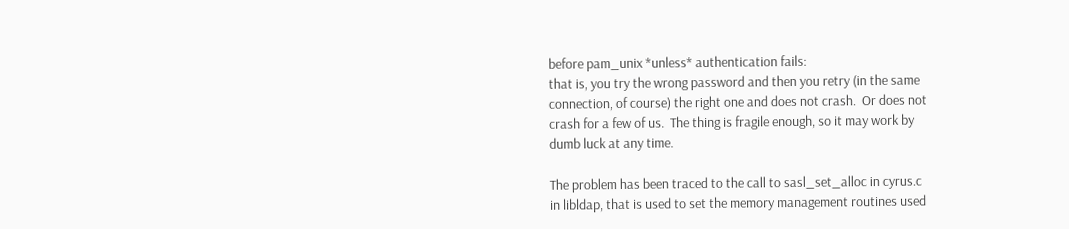before pam_unix *unless* authentication fails:
that is, you try the wrong password and then you retry (in the same
connection, of course) the right one and does not crash.  Or does not
crash for a few of us.  The thing is fragile enough, so it may work by
dumb luck at any time.

The problem has been traced to the call to sasl_set_alloc in cyrus.c
in libldap, that is used to set the memory management routines used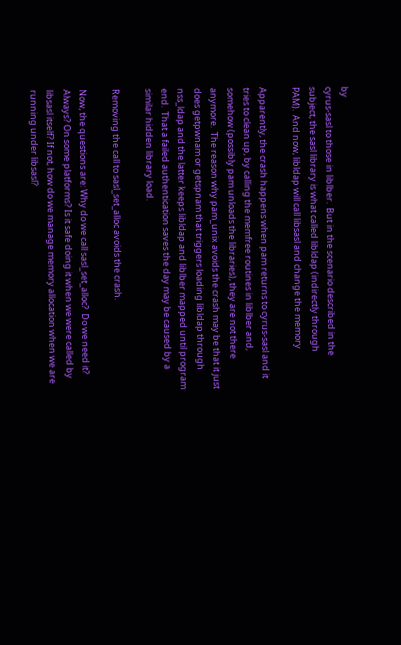by
cyrus-sasl to those in liblber.  But in the scenario described in the
subject, the sasl library is what called libldap (indirectly through
PAM).  And now, libldap will call libsasl and change the memory

Apparently, the crash happens when pam returns to cyrus-sasl and it
tries to clean up, by calling the memfree routines in liblber and,
somehow (possibly pam unloads the libraries), they are not there
anymore.  The reason why pam_unix avoids the crash may be that it just
does getpwnam or getspnam that triggers loading libldap through
nss_ldap and the latter keeps libldap and liblber mapped until program
end.  That a failed authentication saves the day may be caused by a
similar hidden library load.

Removing the call to sasl_set_alloc avoids the crash.

Now, the questions are: Why do we call sasl_set_alloc?  Do we need it?
Always? On some platforms? Is it safe doing it when we were called by
libsasl itself? If not, how do we manage memory allocation when we are
running under libsasl?